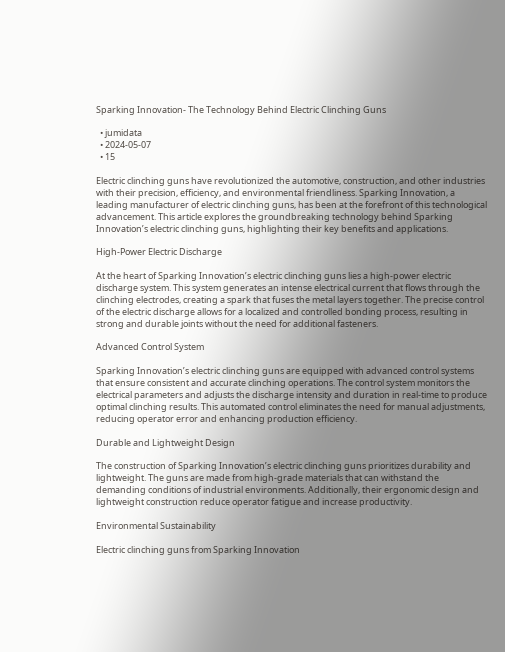Sparking Innovation- The Technology Behind Electric Clinching Guns

  • jumidata
  • 2024-05-07
  • 15

Electric clinching guns have revolutionized the automotive, construction, and other industries with their precision, efficiency, and environmental friendliness. Sparking Innovation, a leading manufacturer of electric clinching guns, has been at the forefront of this technological advancement. This article explores the groundbreaking technology behind Sparking Innovation’s electric clinching guns, highlighting their key benefits and applications.

High-Power Electric Discharge

At the heart of Sparking Innovation’s electric clinching guns lies a high-power electric discharge system. This system generates an intense electrical current that flows through the clinching electrodes, creating a spark that fuses the metal layers together. The precise control of the electric discharge allows for a localized and controlled bonding process, resulting in strong and durable joints without the need for additional fasteners.

Advanced Control System

Sparking Innovation’s electric clinching guns are equipped with advanced control systems that ensure consistent and accurate clinching operations. The control system monitors the electrical parameters and adjusts the discharge intensity and duration in real-time to produce optimal clinching results. This automated control eliminates the need for manual adjustments, reducing operator error and enhancing production efficiency.

Durable and Lightweight Design

The construction of Sparking Innovation’s electric clinching guns prioritizes durability and lightweight. The guns are made from high-grade materials that can withstand the demanding conditions of industrial environments. Additionally, their ergonomic design and lightweight construction reduce operator fatigue and increase productivity.

Environmental Sustainability

Electric clinching guns from Sparking Innovation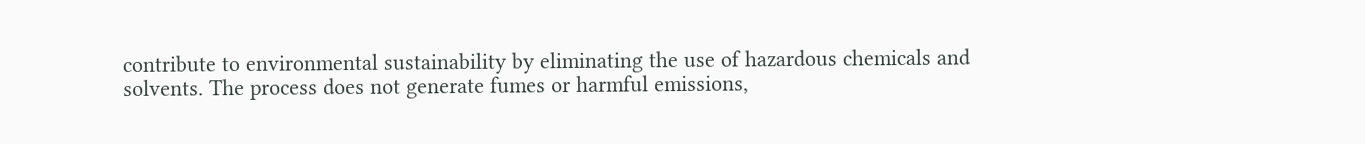contribute to environmental sustainability by eliminating the use of hazardous chemicals and solvents. The process does not generate fumes or harmful emissions,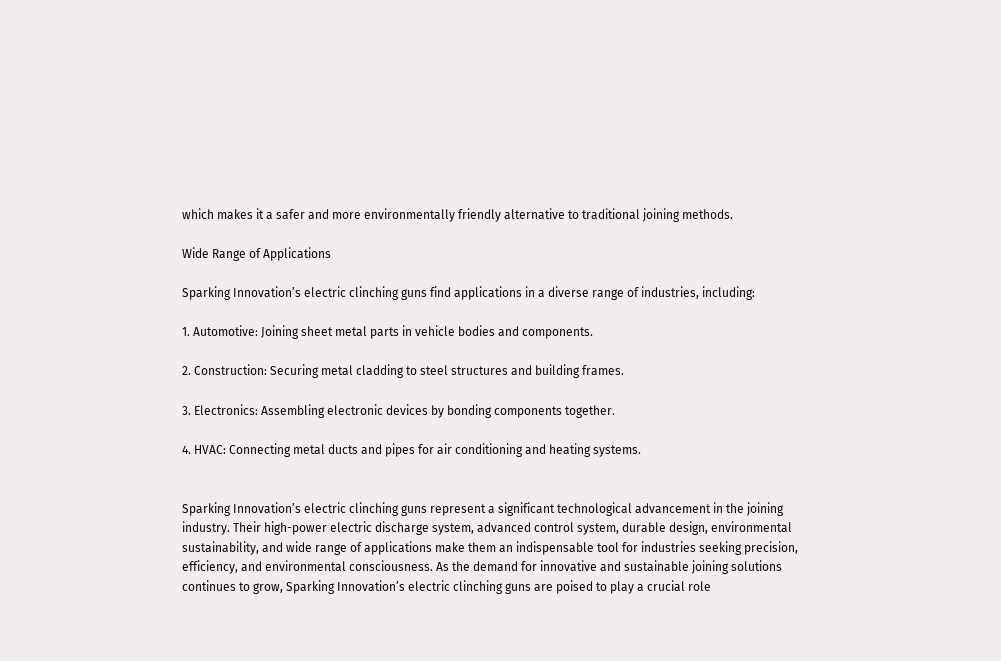which makes it a safer and more environmentally friendly alternative to traditional joining methods.

Wide Range of Applications

Sparking Innovation’s electric clinching guns find applications in a diverse range of industries, including:

1. Automotive: Joining sheet metal parts in vehicle bodies and components.

2. Construction: Securing metal cladding to steel structures and building frames.

3. Electronics: Assembling electronic devices by bonding components together.

4. HVAC: Connecting metal ducts and pipes for air conditioning and heating systems.


Sparking Innovation’s electric clinching guns represent a significant technological advancement in the joining industry. Their high-power electric discharge system, advanced control system, durable design, environmental sustainability, and wide range of applications make them an indispensable tool for industries seeking precision, efficiency, and environmental consciousness. As the demand for innovative and sustainable joining solutions continues to grow, Sparking Innovation’s electric clinching guns are poised to play a crucial role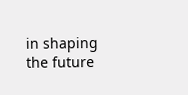in shaping the future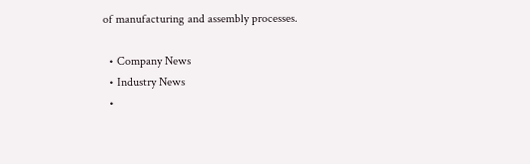of manufacturing and assembly processes.

  • Company News
  • Industry News
  •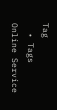Tag
  • Tags
Online Service